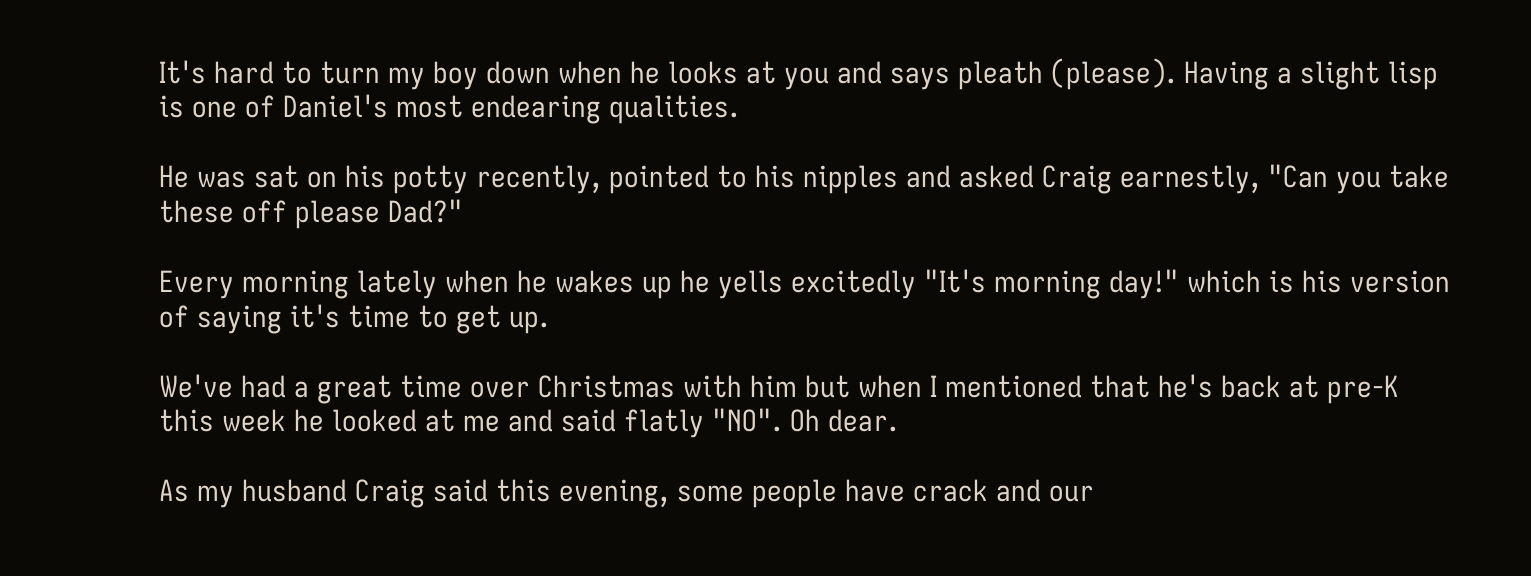It's hard to turn my boy down when he looks at you and says pleath (please). Having a slight lisp is one of Daniel's most endearing qualities.

He was sat on his potty recently, pointed to his nipples and asked Craig earnestly, "Can you take these off please Dad?"

Every morning lately when he wakes up he yells excitedly "It's morning day!" which is his version of saying it's time to get up.

We've had a great time over Christmas with him but when I mentioned that he's back at pre-K this week he looked at me and said flatly "NO". Oh dear.

As my husband Craig said this evening, some people have crack and our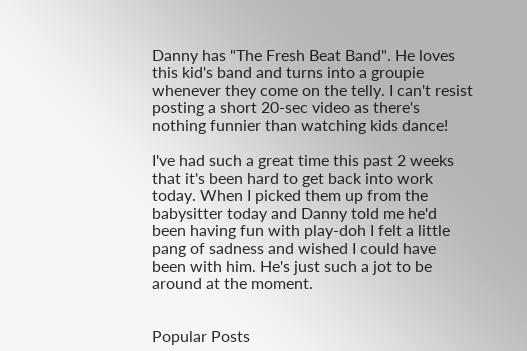Danny has "The Fresh Beat Band". He loves this kid's band and turns into a groupie whenever they come on the telly. I can't resist posting a short 20-sec video as there's nothing funnier than watching kids dance!

I've had such a great time this past 2 weeks that it's been hard to get back into work today. When I picked them up from the babysitter today and Danny told me he'd been having fun with play-doh I felt a little pang of sadness and wished I could have been with him. He's just such a jot to be around at the moment.


Popular Posts